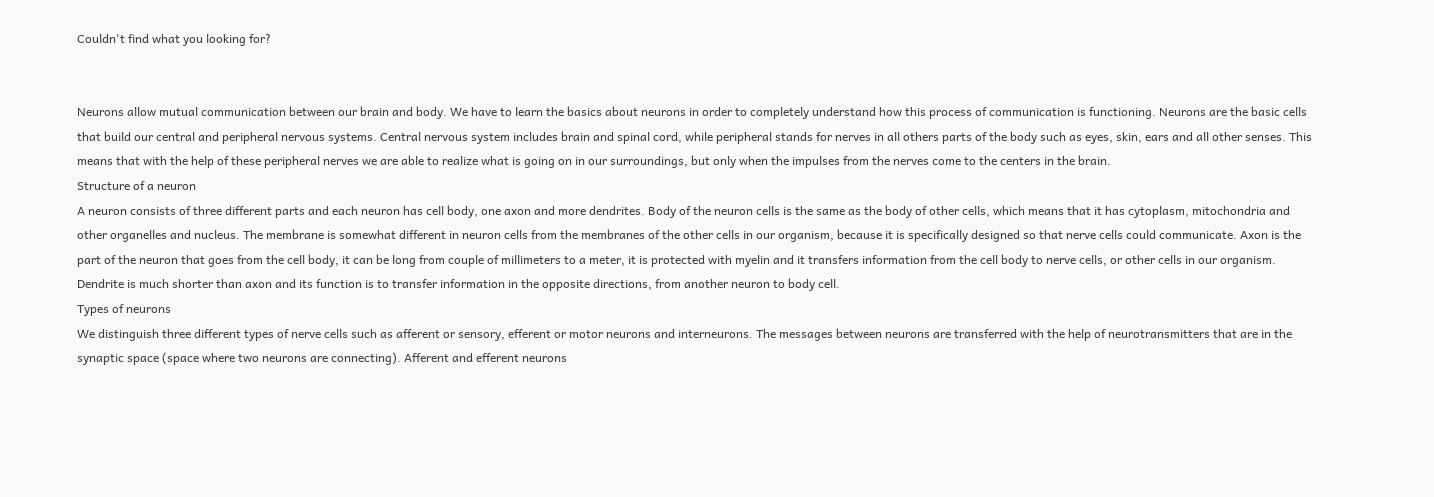Couldn't find what you looking for?


Neurons allow mutual communication between our brain and body. We have to learn the basics about neurons in order to completely understand how this process of communication is functioning. Neurons are the basic cells that build our central and peripheral nervous systems. Central nervous system includes brain and spinal cord, while peripheral stands for nerves in all others parts of the body such as eyes, skin, ears and all other senses. This means that with the help of these peripheral nerves we are able to realize what is going on in our surroundings, but only when the impulses from the nerves come to the centers in the brain.
Structure of a neuron
A neuron consists of three different parts and each neuron has cell body, one axon and more dendrites. Body of the neuron cells is the same as the body of other cells, which means that it has cytoplasm, mitochondria and other organelles and nucleus. The membrane is somewhat different in neuron cells from the membranes of the other cells in our organism, because it is specifically designed so that nerve cells could communicate. Axon is the part of the neuron that goes from the cell body, it can be long from couple of millimeters to a meter, it is protected with myelin and it transfers information from the cell body to nerve cells, or other cells in our organism. Dendrite is much shorter than axon and its function is to transfer information in the opposite directions, from another neuron to body cell.
Types of neurons
We distinguish three different types of nerve cells such as afferent or sensory, efferent or motor neurons and interneurons. The messages between neurons are transferred with the help of neurotransmitters that are in the synaptic space (space where two neurons are connecting). Afferent and efferent neurons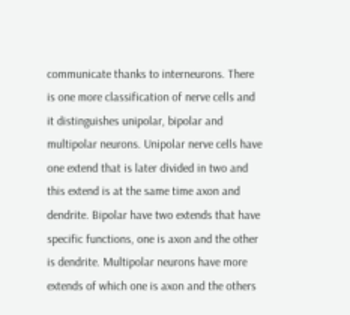communicate thanks to interneurons. There is one more classification of nerve cells and it distinguishes unipolar, bipolar and multipolar neurons. Unipolar nerve cells have one extend that is later divided in two and this extend is at the same time axon and dendrite. Bipolar have two extends that have specific functions, one is axon and the other is dendrite. Multipolar neurons have more extends of which one is axon and the others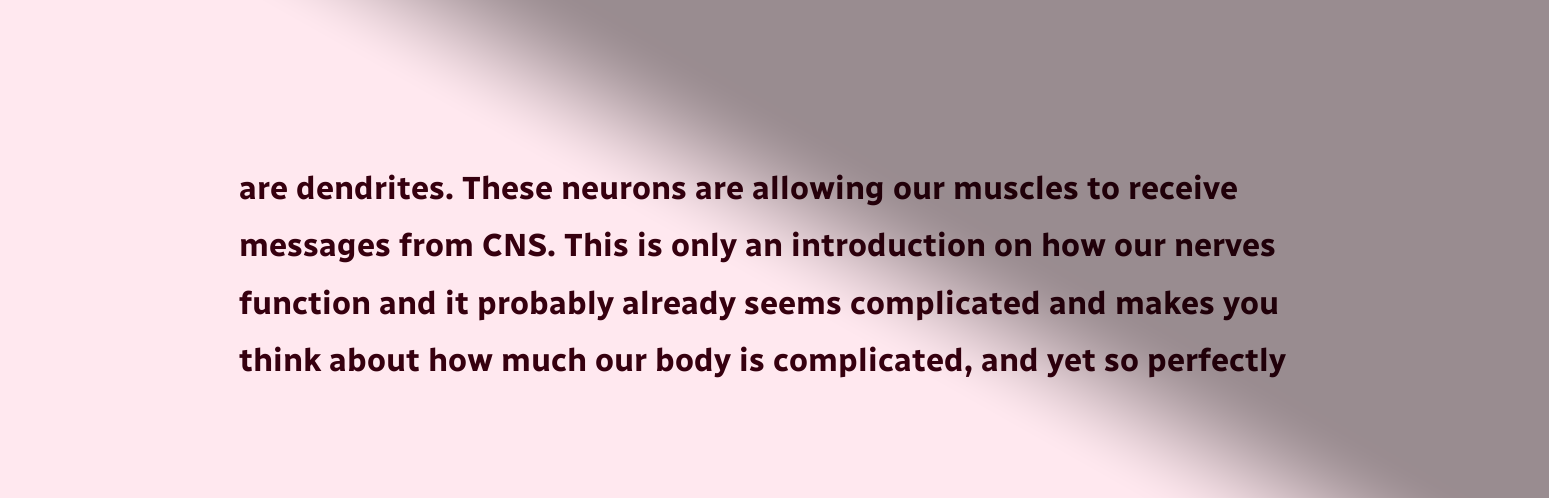are dendrites. These neurons are allowing our muscles to receive messages from CNS. This is only an introduction on how our nerves function and it probably already seems complicated and makes you think about how much our body is complicated, and yet so perfectly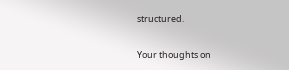structured.

Your thoughts on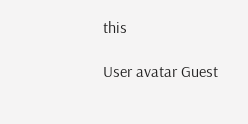this

User avatar Guest